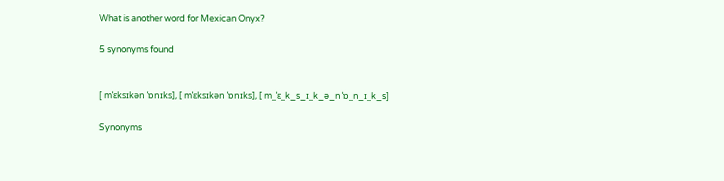What is another word for Mexican Onyx?

5 synonyms found


[ mˈɛksɪkən ˈɒnɪks], [ mˈɛksɪkən ˈɒnɪks], [ m_ˈɛ_k_s_ɪ_k_ə_n ˈɒ_n_ɪ_k_s]

Synonyms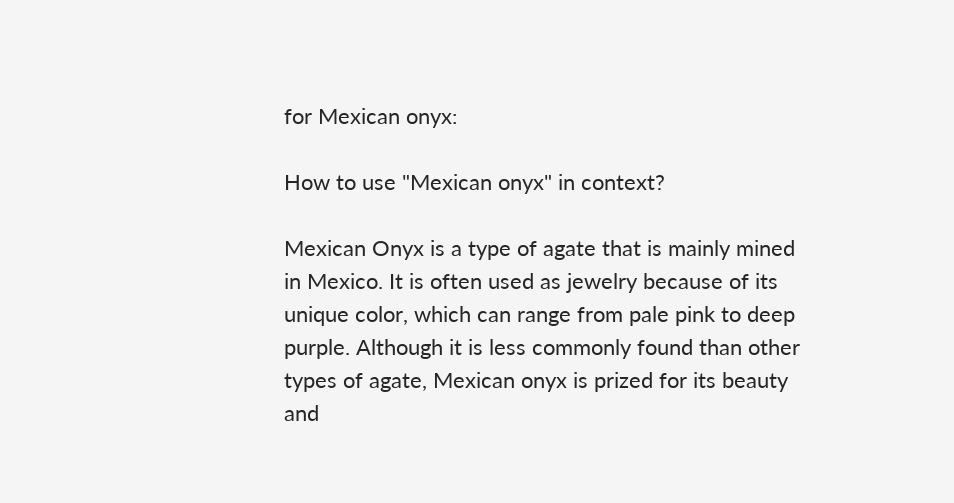for Mexican onyx:

How to use "Mexican onyx" in context?

Mexican Onyx is a type of agate that is mainly mined in Mexico. It is often used as jewelry because of its unique color, which can range from pale pink to deep purple. Although it is less commonly found than other types of agate, Mexican onyx is prized for its beauty and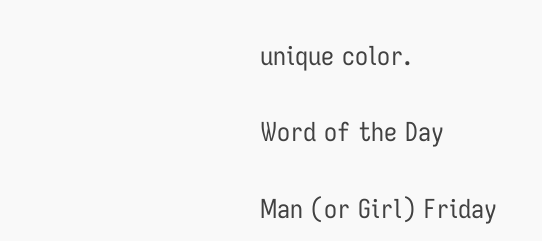unique color.

Word of the Day

Man (or Girl) Friday